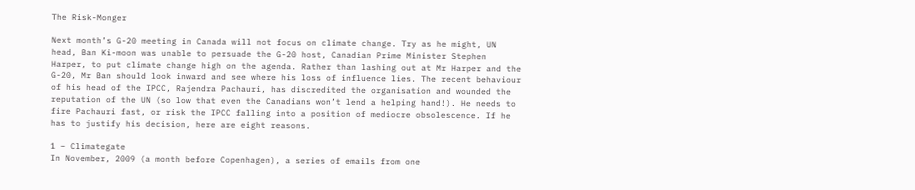The Risk-Monger

Next month’s G-20 meeting in Canada will not focus on climate change. Try as he might, UN head, Ban Ki-moon was unable to persuade the G-20 host, Canadian Prime Minister Stephen Harper, to put climate change high on the agenda. Rather than lashing out at Mr Harper and the G-20, Mr Ban should look inward and see where his loss of influence lies. The recent behaviour of his head of the IPCC, Rajendra Pachauri, has discredited the organisation and wounded the reputation of the UN (so low that even the Canadians won’t lend a helping hand!). He needs to fire Pachauri fast, or risk the IPCC falling into a position of mediocre obsolescence. If he has to justify his decision, here are eight reasons.

1 – Climategate
In November, 2009 (a month before Copenhagen), a series of emails from one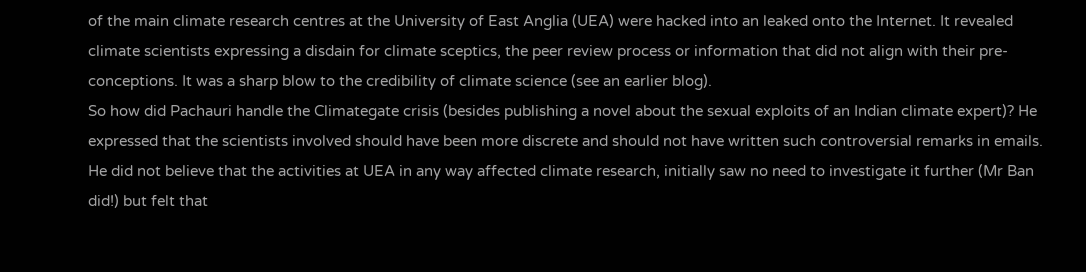of the main climate research centres at the University of East Anglia (UEA) were hacked into an leaked onto the Internet. It revealed climate scientists expressing a disdain for climate sceptics, the peer review process or information that did not align with their pre-conceptions. It was a sharp blow to the credibility of climate science (see an earlier blog).
So how did Pachauri handle the Climategate crisis (besides publishing a novel about the sexual exploits of an Indian climate expert)? He expressed that the scientists involved should have been more discrete and should not have written such controversial remarks in emails. He did not believe that the activities at UEA in any way affected climate research, initially saw no need to investigate it further (Mr Ban did!) but felt that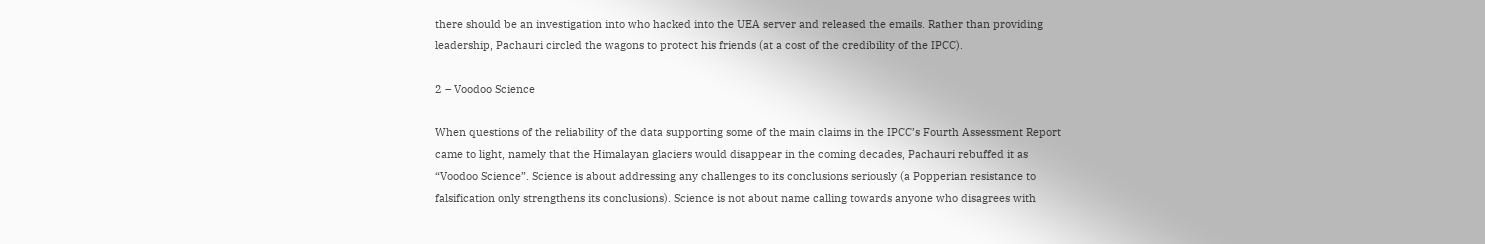there should be an investigation into who hacked into the UEA server and released the emails. Rather than providing leadership, Pachauri circled the wagons to protect his friends (at a cost of the credibility of the IPCC).

2 – Voodoo Science

When questions of the reliability of the data supporting some of the main claims in the IPCC’s Fourth Assessment Report came to light, namely that the Himalayan glaciers would disappear in the coming decades, Pachauri rebuffed it as “Voodoo Science”. Science is about addressing any challenges to its conclusions seriously (a Popperian resistance to falsification only strengthens its conclusions). Science is not about name calling towards anyone who disagrees with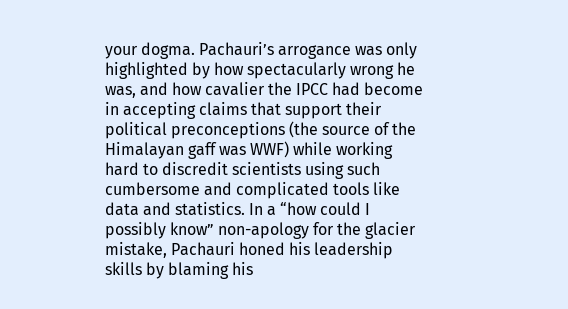your dogma. Pachauri’s arrogance was only highlighted by how spectacularly wrong he was, and how cavalier the IPCC had become in accepting claims that support their political preconceptions (the source of the Himalayan gaff was WWF) while working hard to discredit scientists using such cumbersome and complicated tools like data and statistics. In a “how could I possibly know” non-apology for the glacier mistake, Pachauri honed his leadership skills by blaming his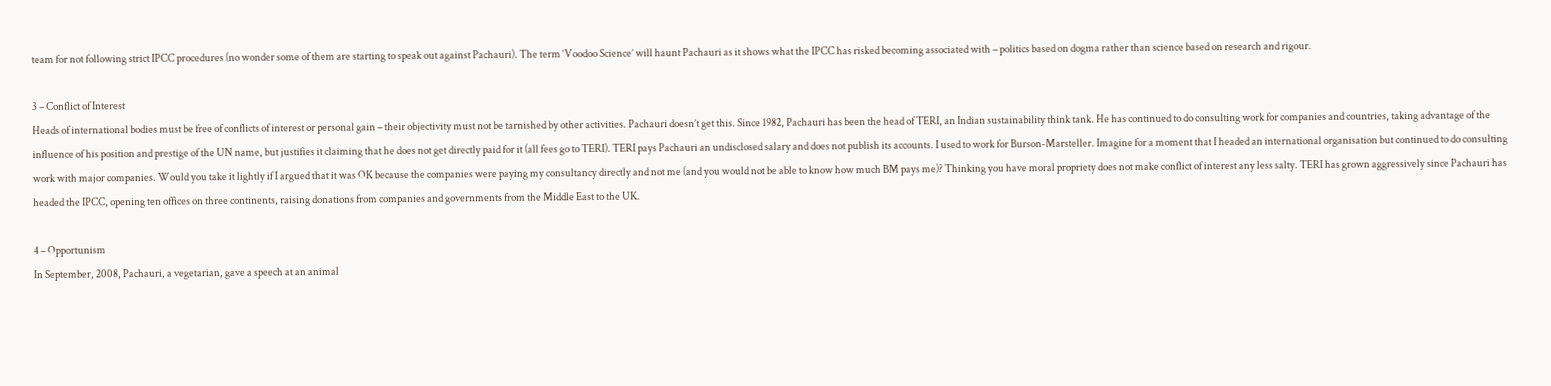team for not following strict IPCC procedures (no wonder some of them are starting to speak out against Pachauri). The term ‘Voodoo Science’ will haunt Pachauri as it shows what the IPCC has risked becoming associated with – politics based on dogma rather than science based on research and rigour.

3 – Conflict of Interest
Heads of international bodies must be free of conflicts of interest or personal gain – their objectivity must not be tarnished by other activities. Pachauri doesn’t get this. Since 1982, Pachauri has been the head of TERI, an Indian sustainability think tank. He has continued to do consulting work for companies and countries, taking advantage of the influence of his position and prestige of the UN name, but justifies it claiming that he does not get directly paid for it (all fees go to TERI). TERI pays Pachauri an undisclosed salary and does not publish its accounts. I used to work for Burson-Marsteller. Imagine for a moment that I headed an international organisation but continued to do consulting work with major companies. Would you take it lightly if I argued that it was OK because the companies were paying my consultancy directly and not me (and you would not be able to know how much BM pays me)? Thinking you have moral propriety does not make conflict of interest any less salty. TERI has grown aggressively since Pachauri has headed the IPCC, opening ten offices on three continents, raising donations from companies and governments from the Middle East to the UK.

4 – Opportunism
In September, 2008, Pachauri, a vegetarian, gave a speech at an animal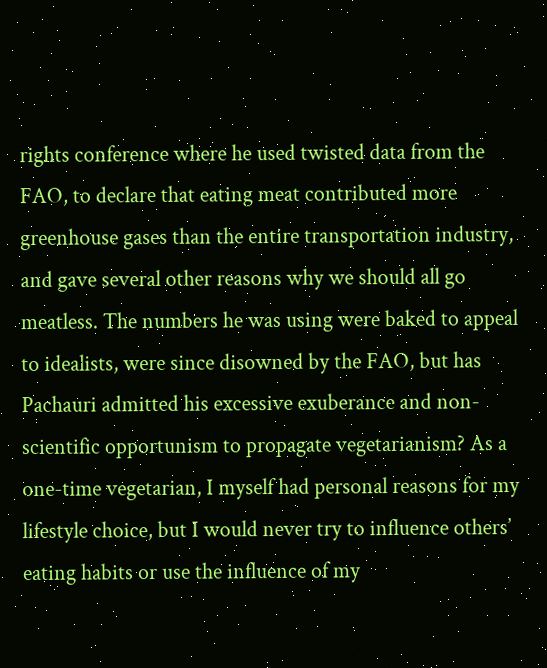rights conference where he used twisted data from the FAO, to declare that eating meat contributed more greenhouse gases than the entire transportation industry, and gave several other reasons why we should all go meatless. The numbers he was using were baked to appeal to idealists, were since disowned by the FAO, but has Pachauri admitted his excessive exuberance and non-scientific opportunism to propagate vegetarianism? As a one-time vegetarian, I myself had personal reasons for my lifestyle choice, but I would never try to influence others’ eating habits or use the influence of my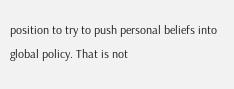position to try to push personal beliefs into global policy. That is not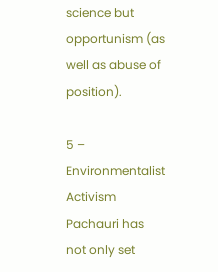science but opportunism (as well as abuse of position).

5 – Environmentalist Activism
Pachauri has not only set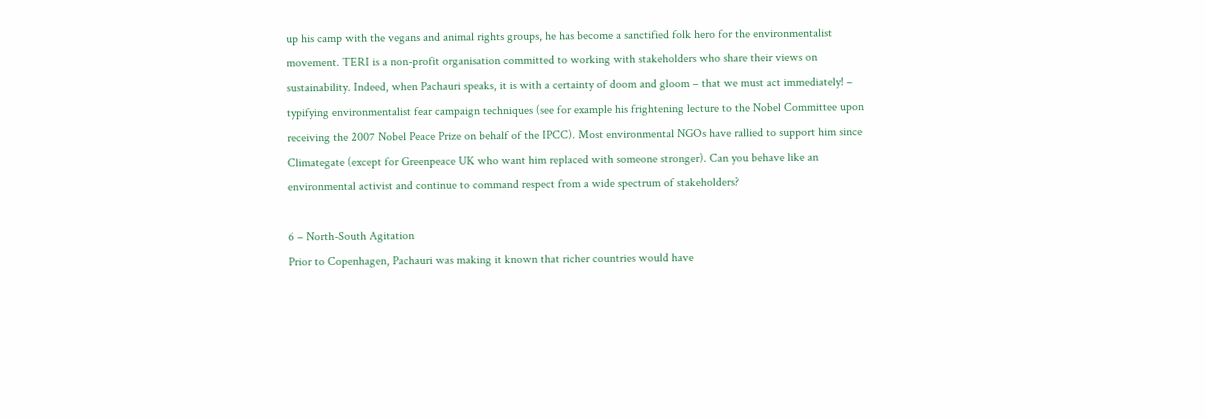up his camp with the vegans and animal rights groups, he has become a sanctified folk hero for the environmentalist movement. TERI is a non-profit organisation committed to working with stakeholders who share their views on sustainability. Indeed, when Pachauri speaks, it is with a certainty of doom and gloom – that we must act immediately! – typifying environmentalist fear campaign techniques (see for example his frightening lecture to the Nobel Committee upon receiving the 2007 Nobel Peace Prize on behalf of the IPCC). Most environmental NGOs have rallied to support him since Climategate (except for Greenpeace UK who want him replaced with someone stronger). Can you behave like an environmental activist and continue to command respect from a wide spectrum of stakeholders?

6 – North-South Agitation
Prior to Copenhagen, Pachauri was making it known that richer countries would have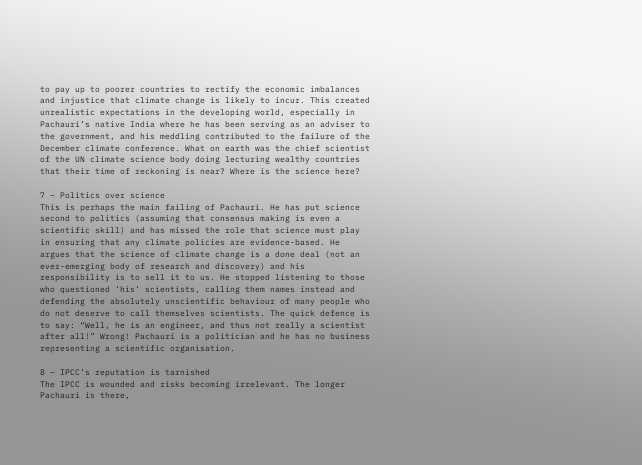to pay up to poorer countries to rectify the economic imbalances and injustice that climate change is likely to incur. This created unrealistic expectations in the developing world, especially in Pachauri’s native India where he has been serving as an adviser to the government, and his meddling contributed to the failure of the December climate conference. What on earth was the chief scientist of the UN climate science body doing lecturing wealthy countries that their time of reckoning is near? Where is the science here?

7 – Politics over science
This is perhaps the main failing of Pachauri. He has put science second to politics (assuming that consensus making is even a scientific skill) and has missed the role that science must play in ensuring that any climate policies are evidence-based. He argues that the science of climate change is a done deal (not an ever-emerging body of research and discovery) and his responsibility is to sell it to us. He stopped listening to those who questioned ‘his’ scientists, calling them names instead and defending the absolutely unscientific behaviour of many people who do not deserve to call themselves scientists. The quick defence is to say: “Well, he is an engineer, and thus not really a scientist after all!” Wrong! Pachauri is a politician and he has no business representing a scientific organisation.

8 – IPCC’s reputation is tarnished
The IPCC is wounded and risks becoming irrelevant. The longer Pachauri is there,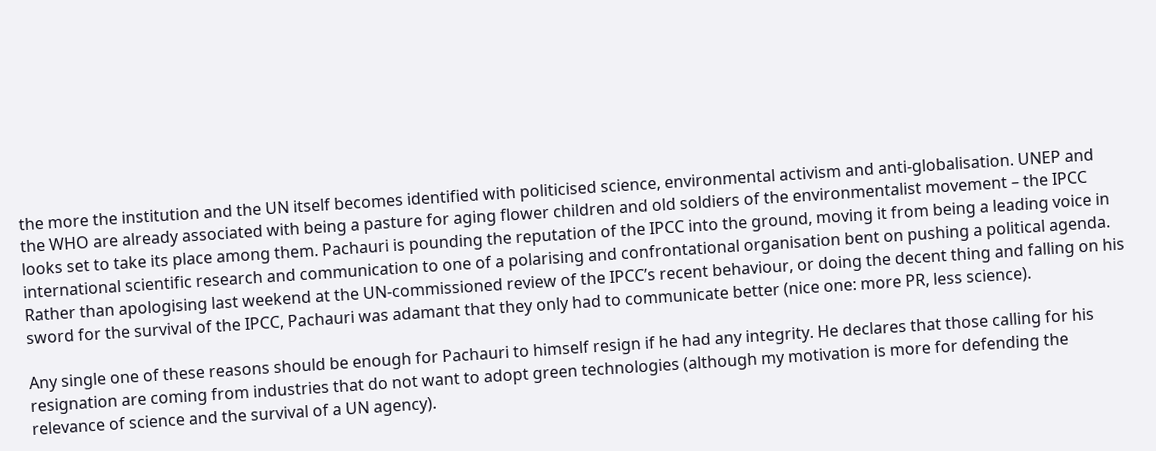the more the institution and the UN itself becomes identified with politicised science, environmental activism and anti-globalisation. UNEP and the WHO are already associated with being a pasture for aging flower children and old soldiers of the environmentalist movement – the IPCC looks set to take its place among them. Pachauri is pounding the reputation of the IPCC into the ground, moving it from being a leading voice in international scientific research and communication to one of a polarising and confrontational organisation bent on pushing a political agenda. Rather than apologising last weekend at the UN-commissioned review of the IPCC’s recent behaviour, or doing the decent thing and falling on his sword for the survival of the IPCC, Pachauri was adamant that they only had to communicate better (nice one: more PR, less science).

Any single one of these reasons should be enough for Pachauri to himself resign if he had any integrity. He declares that those calling for his resignation are coming from industries that do not want to adopt green technologies (although my motivation is more for defending the relevance of science and the survival of a UN agency).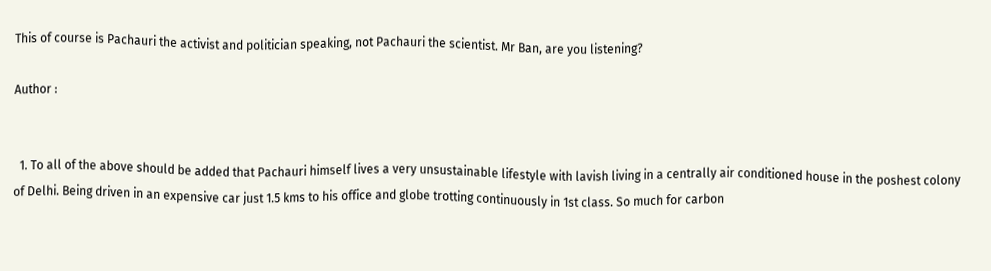This of course is Pachauri the activist and politician speaking, not Pachauri the scientist. Mr Ban, are you listening?

Author :


  1. To all of the above should be added that Pachauri himself lives a very unsustainable lifestyle with lavish living in a centrally air conditioned house in the poshest colony of Delhi. Being driven in an expensive car just 1.5 kms to his office and globe trotting continuously in 1st class. So much for carbon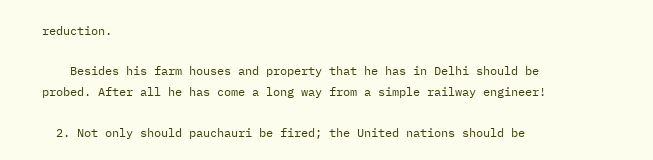reduction.

    Besides his farm houses and property that he has in Delhi should be probed. After all he has come a long way from a simple railway engineer!

  2. Not only should pauchauri be fired; the United nations should be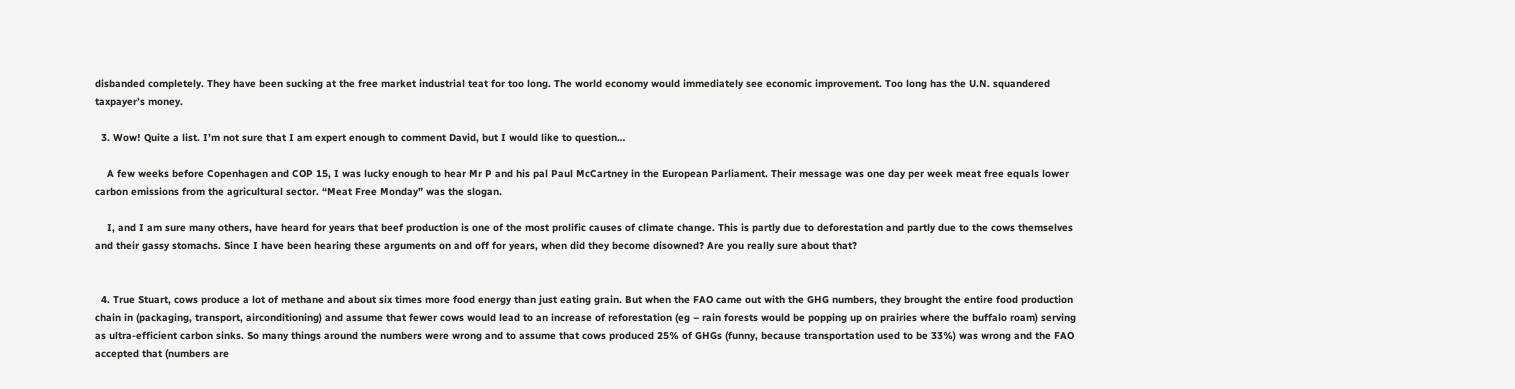disbanded completely. They have been sucking at the free market industrial teat for too long. The world economy would immediately see economic improvement. Too long has the U.N. squandered taxpayer’s money.

  3. Wow! Quite a list. I’m not sure that I am expert enough to comment David, but I would like to question…

    A few weeks before Copenhagen and COP 15, I was lucky enough to hear Mr P and his pal Paul McCartney in the European Parliament. Their message was one day per week meat free equals lower carbon emissions from the agricultural sector. “Meat Free Monday” was the slogan.

    I, and I am sure many others, have heard for years that beef production is one of the most prolific causes of climate change. This is partly due to deforestation and partly due to the cows themselves and their gassy stomachs. Since I have been hearing these arguments on and off for years, when did they become disowned? Are you really sure about that?


  4. True Stuart, cows produce a lot of methane and about six times more food energy than just eating grain. But when the FAO came out with the GHG numbers, they brought the entire food production chain in (packaging, transport, airconditioning) and assume that fewer cows would lead to an increase of reforestation (eg – rain forests would be popping up on prairies where the buffalo roam) serving as ultra-efficient carbon sinks. So many things around the numbers were wrong and to assume that cows produced 25% of GHGs (funny, because transportation used to be 33%) was wrong and the FAO accepted that (numbers are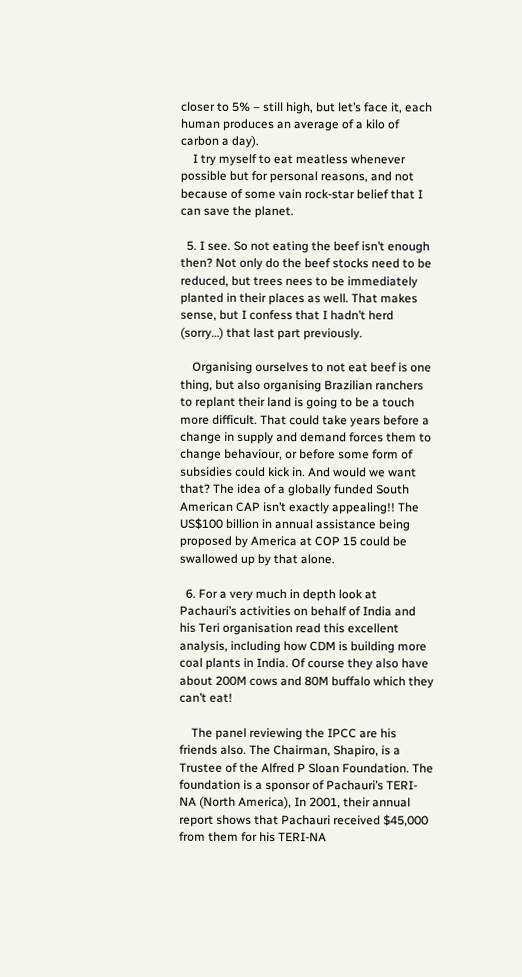closer to 5% – still high, but let’s face it, each human produces an average of a kilo of carbon a day).
    I try myself to eat meatless whenever possible but for personal reasons, and not because of some vain rock-star belief that I can save the planet.

  5. I see. So not eating the beef isn’t enough then? Not only do the beef stocks need to be reduced, but trees nees to be immediately planted in their places as well. That makes sense, but I confess that I hadn’t herd (sorry…) that last part previously.

    Organising ourselves to not eat beef is one thing, but also organising Brazilian ranchers to replant their land is going to be a touch more difficult. That could take years before a change in supply and demand forces them to change behaviour, or before some form of subsidies could kick in. And would we want that? The idea of a globally funded South American CAP isn’t exactly appealing!! The US$100 billion in annual assistance being proposed by America at COP 15 could be swallowed up by that alone.

  6. For a very much in depth look at Pachauri’s activities on behalf of India and his Teri organisation read this excellent analysis, including how CDM is building more coal plants in India. Of course they also have about 200M cows and 80M buffalo which they can’t eat!

    The panel reviewing the IPCC are his friends also. The Chairman, Shapiro, is a Trustee of the Alfred P Sloan Foundation. The foundation is a sponsor of Pachauri’s TERI-NA (North America), In 2001, their annual report shows that Pachauri received $45,000 from them for his TERI-NA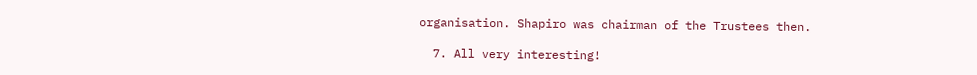organisation. Shapiro was chairman of the Trustees then.

  7. All very interesting!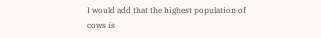I would add that the highest population of cows is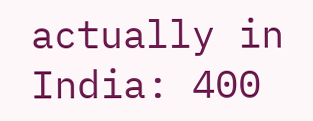actually in India: 400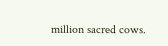million sacred cows.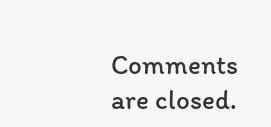Comments are closed.